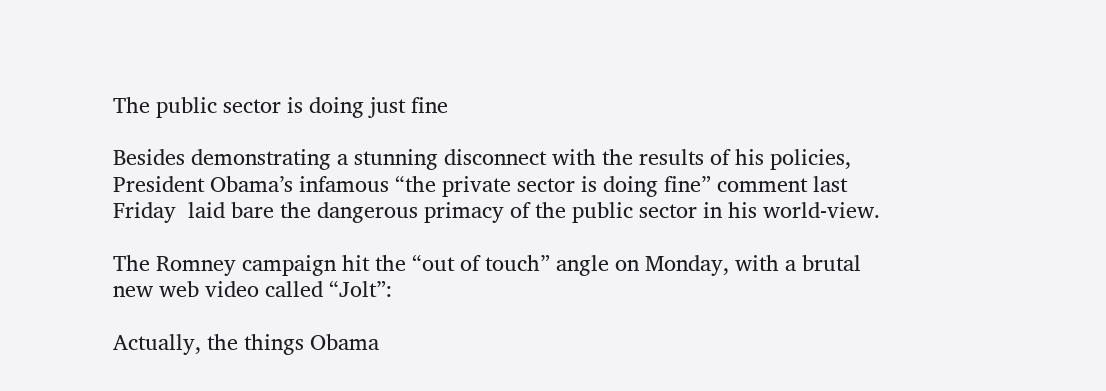The public sector is doing just fine

Besides demonstrating a stunning disconnect with the results of his policies, President Obama’s infamous “the private sector is doing fine” comment last Friday  laid bare the dangerous primacy of the public sector in his world-view.

The Romney campaign hit the “out of touch” angle on Monday, with a brutal new web video called “Jolt”:

Actually, the things Obama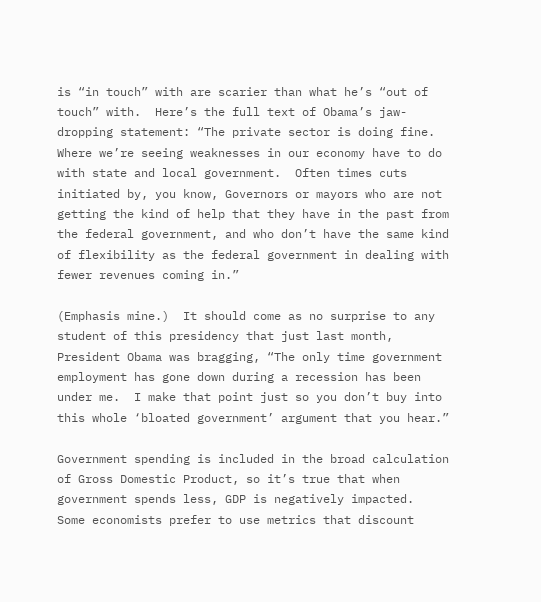is “in touch” with are scarier than what he’s “out of touch” with.  Here’s the full text of Obama’s jaw-dropping statement: “The private sector is doing fine.  Where we’re seeing weaknesses in our economy have to do with state and local government.  Often times cuts initiated by, you know, Governors or mayors who are not getting the kind of help that they have in the past from the federal government, and who don’t have the same kind of flexibility as the federal government in dealing with fewer revenues coming in.”

(Emphasis mine.)  It should come as no surprise to any student of this presidency that just last month, President Obama was bragging, “The only time government employment has gone down during a recession has been under me.  I make that point just so you don’t buy into this whole ‘bloated government’ argument that you hear.”

Government spending is included in the broad calculation of Gross Domestic Product, so it’s true that when government spends less, GDP is negatively impacted.  Some economists prefer to use metrics that discount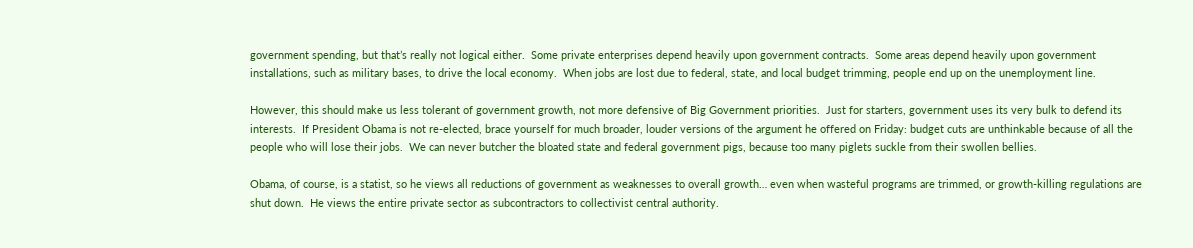government spending, but that’s really not logical either.  Some private enterprises depend heavily upon government contracts.  Some areas depend heavily upon government installations, such as military bases, to drive the local economy.  When jobs are lost due to federal, state, and local budget trimming, people end up on the unemployment line.

However, this should make us less tolerant of government growth, not more defensive of Big Government priorities.  Just for starters, government uses its very bulk to defend its interests.  If President Obama is not re-elected, brace yourself for much broader, louder versions of the argument he offered on Friday: budget cuts are unthinkable because of all the people who will lose their jobs.  We can never butcher the bloated state and federal government pigs, because too many piglets suckle from their swollen bellies.

Obama, of course, is a statist, so he views all reductions of government as weaknesses to overall growth… even when wasteful programs are trimmed, or growth-killing regulations are shut down.  He views the entire private sector as subcontractors to collectivist central authority.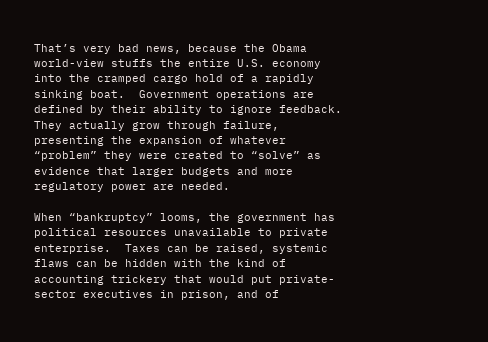That’s very bad news, because the Obama world-view stuffs the entire U.S. economy into the cramped cargo hold of a rapidly sinking boat.  Government operations are defined by their ability to ignore feedback.  They actually grow through failure, presenting the expansion of whatever “problem” they were created to “solve” as evidence that larger budgets and more regulatory power are needed.

When “bankruptcy” looms, the government has political resources unavailable to private enterprise.  Taxes can be raised, systemic flaws can be hidden with the kind of accounting trickery that would put private-sector executives in prison, and of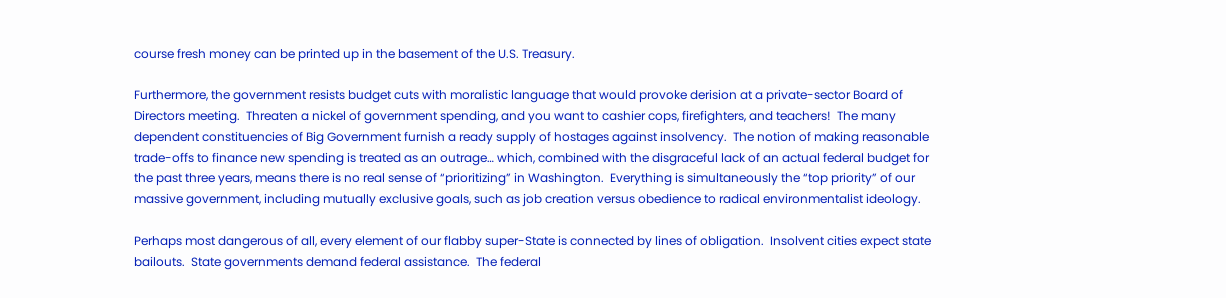course fresh money can be printed up in the basement of the U.S. Treasury.

Furthermore, the government resists budget cuts with moralistic language that would provoke derision at a private-sector Board of Directors meeting.  Threaten a nickel of government spending, and you want to cashier cops, firefighters, and teachers!  The many dependent constituencies of Big Government furnish a ready supply of hostages against insolvency.  The notion of making reasonable trade-offs to finance new spending is treated as an outrage… which, combined with the disgraceful lack of an actual federal budget for the past three years, means there is no real sense of “prioritizing” in Washington.  Everything is simultaneously the “top priority” of our massive government, including mutually exclusive goals, such as job creation versus obedience to radical environmentalist ideology.

Perhaps most dangerous of all, every element of our flabby super-State is connected by lines of obligation.  Insolvent cities expect state bailouts.  State governments demand federal assistance.  The federal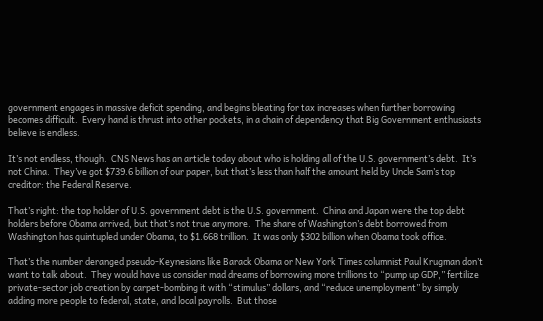government engages in massive deficit spending, and begins bleating for tax increases when further borrowing becomes difficult.  Every hand is thrust into other pockets, in a chain of dependency that Big Government enthusiasts believe is endless.

It’s not endless, though.  CNS News has an article today about who is holding all of the U.S. government’s debt.  It’s not China.  They’ve got $739.6 billion of our paper, but that’s less than half the amount held by Uncle Sam’s top creditor: the Federal Reserve.

That’s right: the top holder of U.S. government debt is the U.S. government.  China and Japan were the top debt holders before Obama arrived, but that’s not true anymore.  The share of Washington’s debt borrowed from Washington has quintupled under Obama, to $1.668 trillion.  It was only $302 billion when Obama took office.

That’s the number deranged pseudo-Keynesians like Barack Obama or New York Times columnist Paul Krugman don’t want to talk about.  They would have us consider mad dreams of borrowing more trillions to “pump up GDP,” fertilize private-sector job creation by carpet-bombing it with “stimulus” dollars, and “reduce unemployment” by simply adding more people to federal, state, and local payrolls.  But those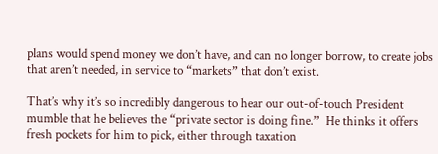plans would spend money we don’t have, and can no longer borrow, to create jobs that aren’t needed, in service to “markets” that don’t exist.

That’s why it’s so incredibly dangerous to hear our out-of-touch President mumble that he believes the “private sector is doing fine.”  He thinks it offers fresh pockets for him to pick, either through taxation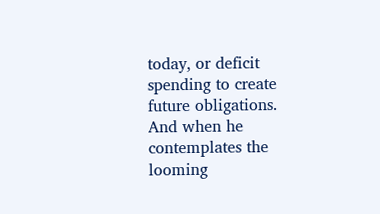today, or deficit spending to create future obligations.  And when he contemplates the looming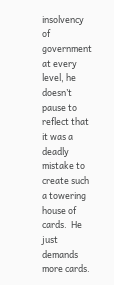insolvency of government at every level, he doesn’t pause to reflect that it was a deadly mistake to create such a towering house of cards.  He just demands more cards.